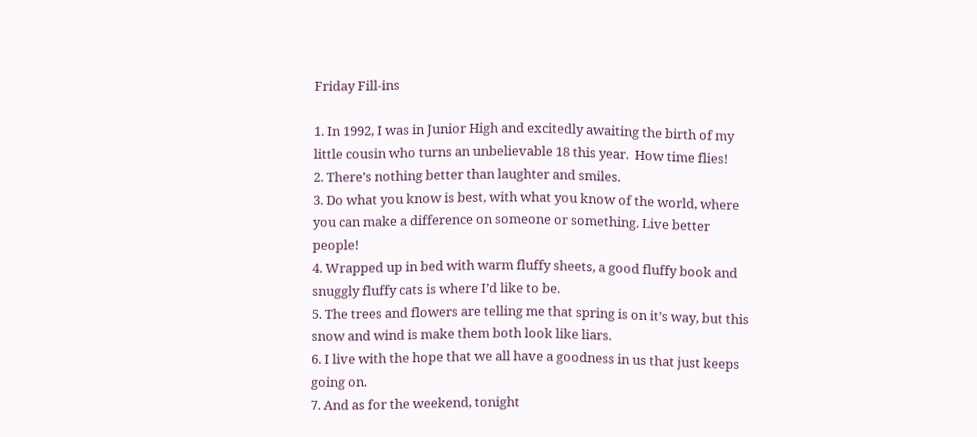Friday Fill-ins

1. In 1992, I was in Junior High and excitedly awaiting the birth of my little cousin who turns an unbelievable 18 this year.  How time flies!
2. There’s nothing better than laughter and smiles.
3. Do what you know is best, with what you know of the world, where you can make a difference on someone or something. Live better people!
4. Wrapped up in bed with warm fluffy sheets, a good fluffy book and snuggly fluffy cats is where I’d like to be.
5. The trees and flowers are telling me that spring is on it’s way, but this snow and wind is make them both look like liars.
6. I live with the hope that we all have a goodness in us that just keeps going on.
7. And as for the weekend, tonight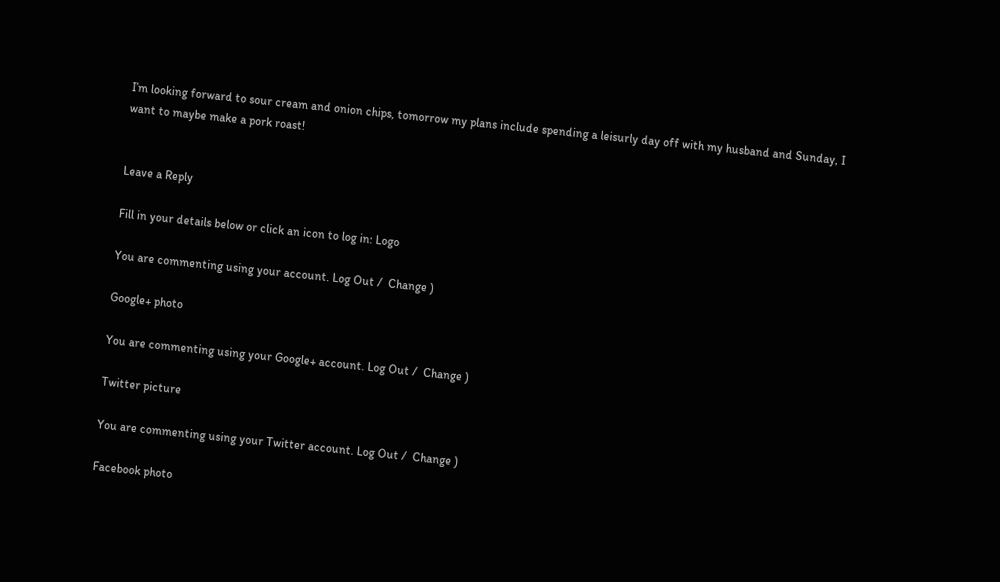I’m looking forward to sour cream and onion chips, tomorrow my plans include spending a leisurly day off with my husband and Sunday, I want to maybe make a pork roast!


Leave a Reply

Fill in your details below or click an icon to log in: Logo

You are commenting using your account. Log Out /  Change )

Google+ photo

You are commenting using your Google+ account. Log Out /  Change )

Twitter picture

You are commenting using your Twitter account. Log Out /  Change )

Facebook photo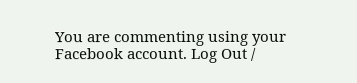You are commenting using your Facebook account. Log Out /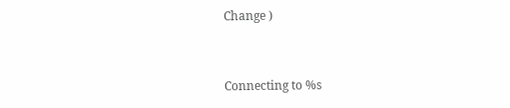Change )


Connecting to %s